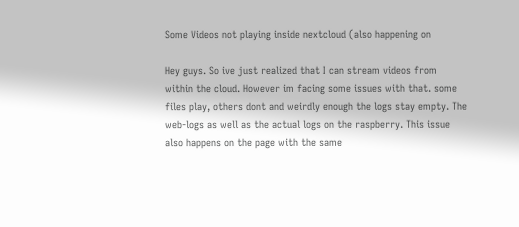Some Videos not playing inside nextcloud (also happening on

Hey guys. So ive just realized that I can stream videos from within the cloud. However im facing some issues with that. some files play, others dont and weirdly enough the logs stay empty. The web-logs as well as the actual logs on the raspberry. This issue also happens on the page with the same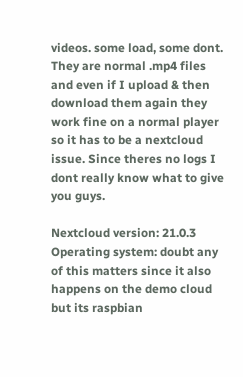videos. some load, some dont. They are normal .mp4 files and even if I upload & then download them again they work fine on a normal player so it has to be a nextcloud issue. Since theres no logs I dont really know what to give you guys.

Nextcloud version: 21.0.3
Operating system: doubt any of this matters since it also happens on the demo cloud but its raspbian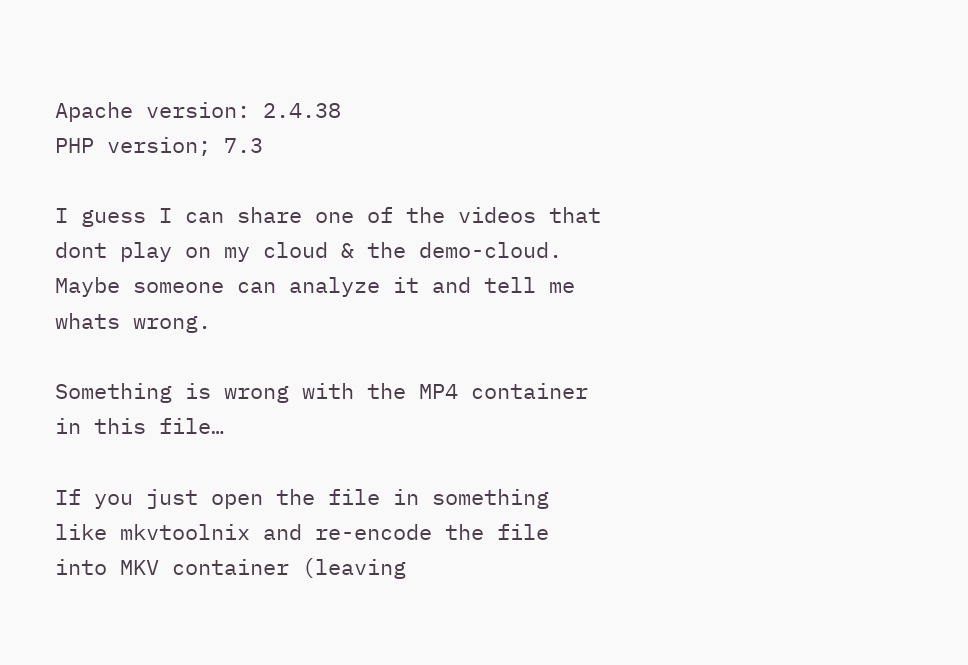Apache version: 2.4.38
PHP version; 7.3

I guess I can share one of the videos that dont play on my cloud & the demo-cloud. Maybe someone can analyze it and tell me whats wrong.

Something is wrong with the MP4 container in this file…

If you just open the file in something like mkvtoolnix and re-encode the file into MKV container (leaving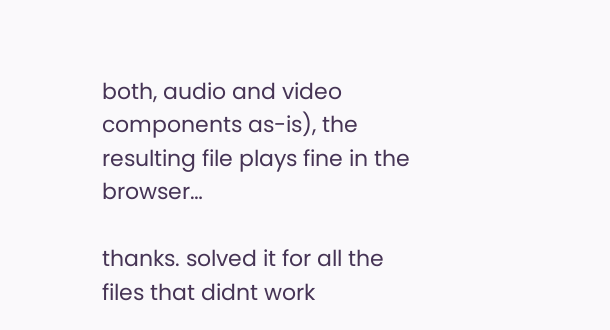both, audio and video components as-is), the resulting file plays fine in the browser…

thanks. solved it for all the files that didnt work